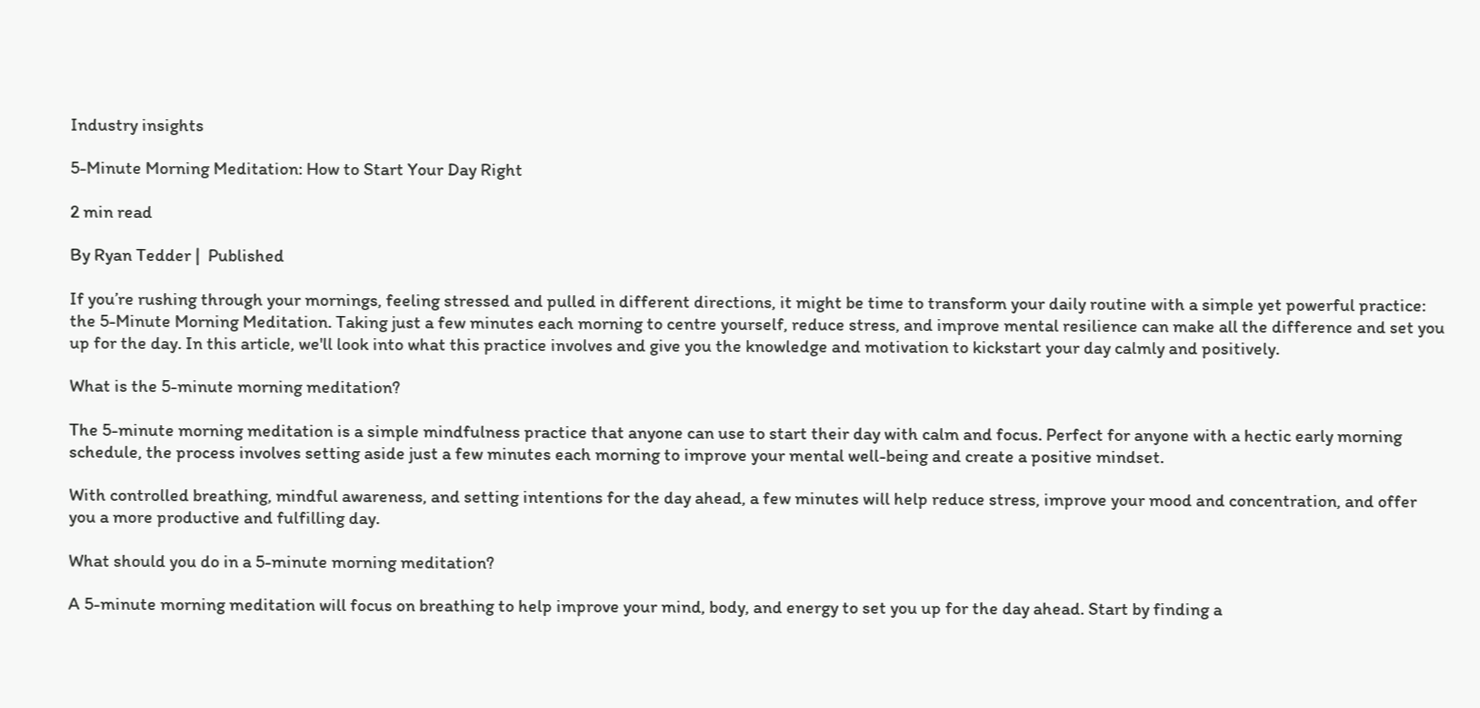Industry insights

5-Minute Morning Meditation: How to Start Your Day Right

2 min read

By Ryan Tedder |  Published

If you’re rushing through your mornings, feeling stressed and pulled in different directions, it might be time to transform your daily routine with a simple yet powerful practice: the 5-Minute Morning Meditation. Taking just a few minutes each morning to centre yourself, reduce stress, and improve mental resilience can make all the difference and set you up for the day. In this article, we'll look into what this practice involves and give you the knowledge and motivation to kickstart your day calmly and positively.

What is the 5-minute morning meditation?

The 5-minute morning meditation is a simple mindfulness practice that anyone can use to start their day with calm and focus. Perfect for anyone with a hectic early morning schedule, the process involves setting aside just a few minutes each morning to improve your mental well-being and create a positive mindset.

With controlled breathing, mindful awareness, and setting intentions for the day ahead, a few minutes will help reduce stress, improve your mood and concentration, and offer you a more productive and fulfilling day.

What should you do in a 5-minute morning meditation?

A 5-minute morning meditation will focus on breathing to help improve your mind, body, and energy to set you up for the day ahead. Start by finding a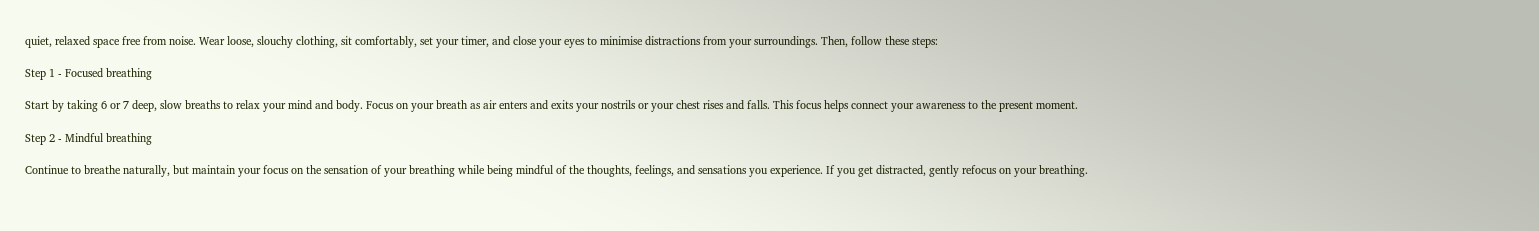quiet, relaxed space free from noise. Wear loose, slouchy clothing, sit comfortably, set your timer, and close your eyes to minimise distractions from your surroundings. Then, follow these steps:

Step 1 - Focused breathing

Start by taking 6 or 7 deep, slow breaths to relax your mind and body. Focus on your breath as air enters and exits your nostrils or your chest rises and falls. This focus helps connect your awareness to the present moment.

Step 2 - Mindful breathing

Continue to breathe naturally, but maintain your focus on the sensation of your breathing while being mindful of the thoughts, feelings, and sensations you experience. If you get distracted, gently refocus on your breathing.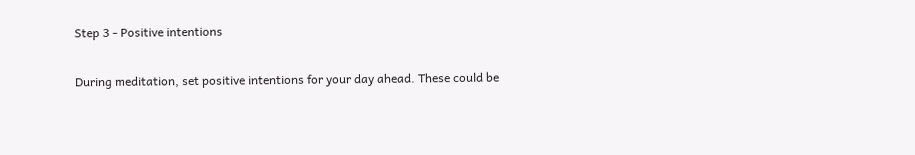Step 3 - Positive intentions

During meditation, set positive intentions for your day ahead. These could be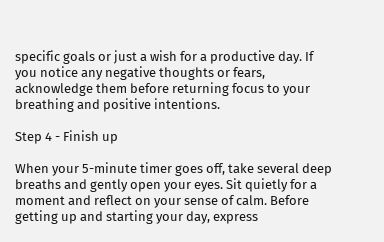specific goals or just a wish for a productive day. If you notice any negative thoughts or fears, acknowledge them before returning focus to your breathing and positive intentions.

Step 4 - Finish up

When your 5-minute timer goes off, take several deep breaths and gently open your eyes. Sit quietly for a moment and reflect on your sense of calm. Before getting up and starting your day, express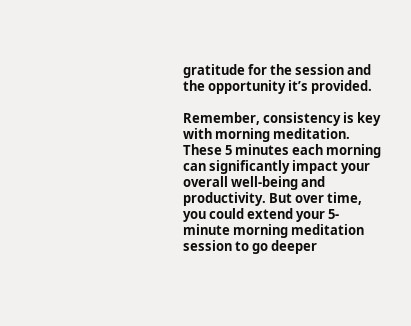gratitude for the session and the opportunity it’s provided.

Remember, consistency is key with morning meditation. These 5 minutes each morning can significantly impact your overall well-being and productivity. But over time, you could extend your 5-minute morning meditation session to go deeper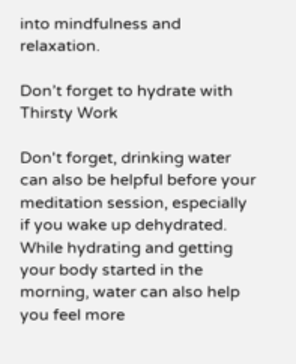into mindfulness and relaxation.

Don’t forget to hydrate with Thirsty Work

Don't forget, drinking water can also be helpful before your meditation session, especially if you wake up dehydrated. While hydrating and getting your body started in the morning, water can also help you feel more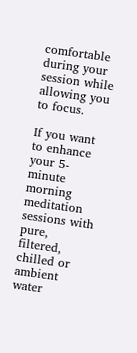comfortable during your session while allowing you to focus.

If you want to enhance your 5-minute morning meditation sessions with pure, filtered, chilled or ambient water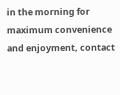in the morning for maximum convenience and enjoyment, contact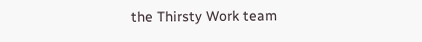the Thirsty Work team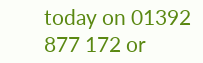today on 01392 877 172 or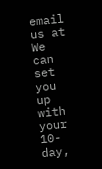email us at We can set you up with your 10-day,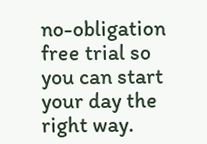no-obligation free trial so you can start your day the right way.